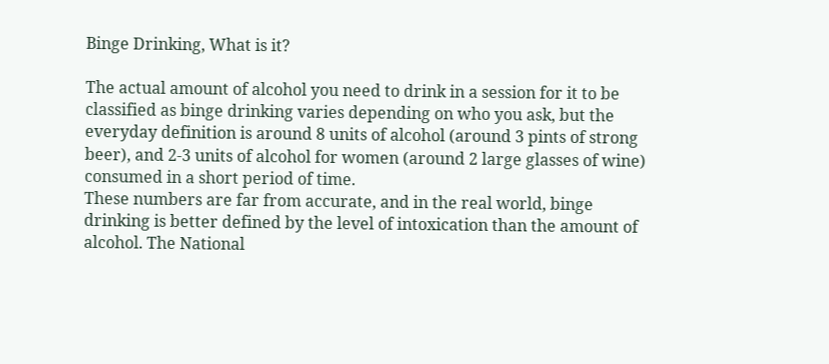Binge Drinking, What is it?

The actual amount of alcohol you need to drink in a session for it to be classified as binge drinking varies depending on who you ask, but the everyday definition is around 8 units of alcohol (around 3 pints of strong beer), and 2-3 units of alcohol for women (around 2 large glasses of wine) consumed in a short period of time.
These numbers are far from accurate, and in the real world, binge drinking is better defined by the level of intoxication than the amount of alcohol. The National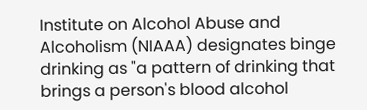Institute on Alcohol Abuse and Alcoholism (NIAAA) designates binge drinking as "a pattern of drinking that brings a person's blood alcohol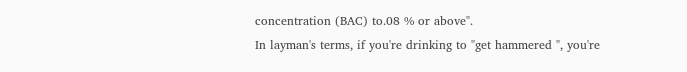concentration (BAC) to.08 % or above".
In layman's terms, if you're drinking to "get hammered ", you're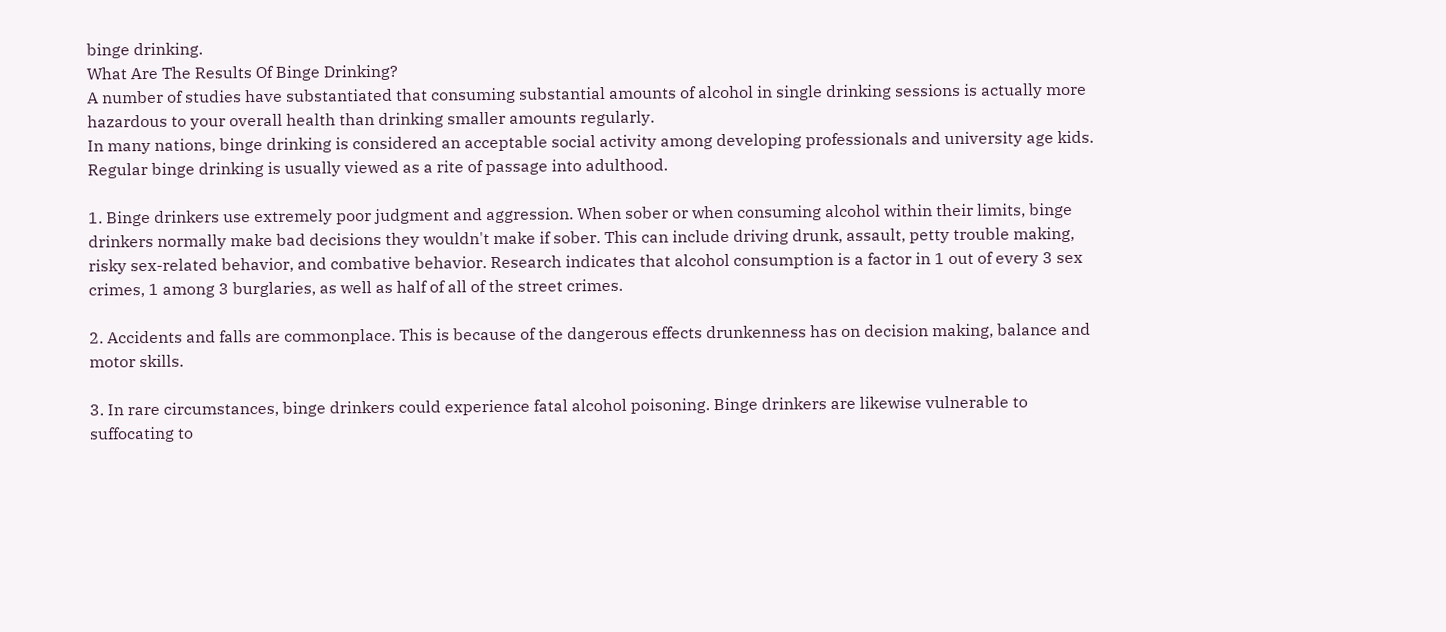binge drinking.
What Are The Results Of Binge Drinking?
A number of studies have substantiated that consuming substantial amounts of alcohol in single drinking sessions is actually more hazardous to your overall health than drinking smaller amounts regularly.
In many nations, binge drinking is considered an acceptable social activity among developing professionals and university age kids. Regular binge drinking is usually viewed as a rite of passage into adulthood.

1. Binge drinkers use extremely poor judgment and aggression. When sober or when consuming alcohol within their limits, binge drinkers normally make bad decisions they wouldn't make if sober. This can include driving drunk, assault, petty trouble making, risky sex-related behavior, and combative behavior. Research indicates that alcohol consumption is a factor in 1 out of every 3 sex crimes, 1 among 3 burglaries, as well as half of all of the street crimes.

2. Accidents and falls are commonplace. This is because of the dangerous effects drunkenness has on decision making, balance and motor skills.

3. In rare circumstances, binge drinkers could experience fatal alcohol poisoning. Binge drinkers are likewise vulnerable to suffocating to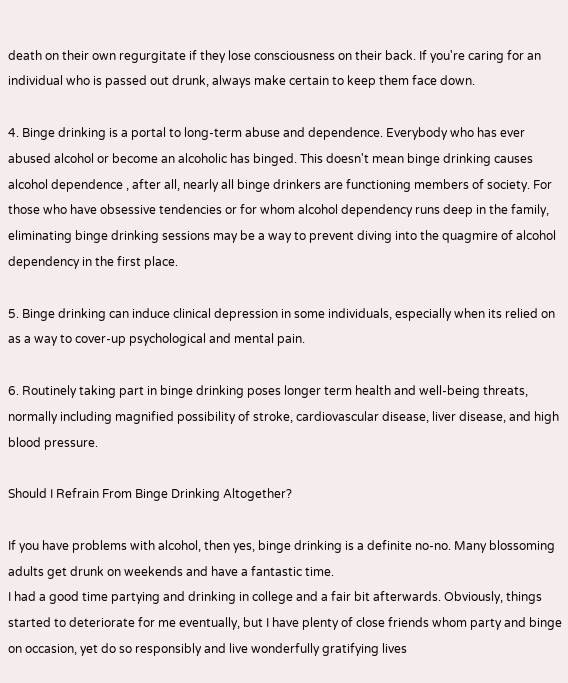death on their own regurgitate if they lose consciousness on their back. If you're caring for an individual who is passed out drunk, always make certain to keep them face down.

4. Binge drinking is a portal to long-term abuse and dependence. Everybody who has ever abused alcohol or become an alcoholic has binged. This doesn't mean binge drinking causes alcohol dependence , after all, nearly all binge drinkers are functioning members of society. For those who have obsessive tendencies or for whom alcohol dependency runs deep in the family, eliminating binge drinking sessions may be a way to prevent diving into the quagmire of alcohol dependency in the first place.

5. Binge drinking can induce clinical depression in some individuals, especially when its relied on as a way to cover-up psychological and mental pain.

6. Routinely taking part in binge drinking poses longer term health and well-being threats, normally including magnified possibility of stroke, cardiovascular disease, liver disease, and high blood pressure.

Should I Refrain From Binge Drinking Altogether?

If you have problems with alcohol, then yes, binge drinking is a definite no-no. Many blossoming adults get drunk on weekends and have a fantastic time.
I had a good time partying and drinking in college and a fair bit afterwards. Obviously, things started to deteriorate for me eventually, but I have plenty of close friends whom party and binge on occasion, yet do so responsibly and live wonderfully gratifying lives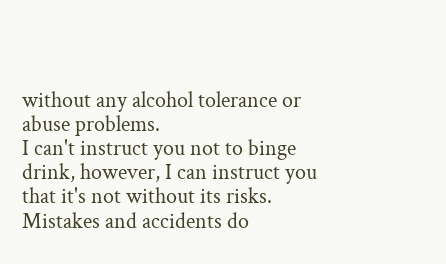without any alcohol tolerance or abuse problems.
I can't instruct you not to binge drink, however, I can instruct you that it's not without its risks. Mistakes and accidents do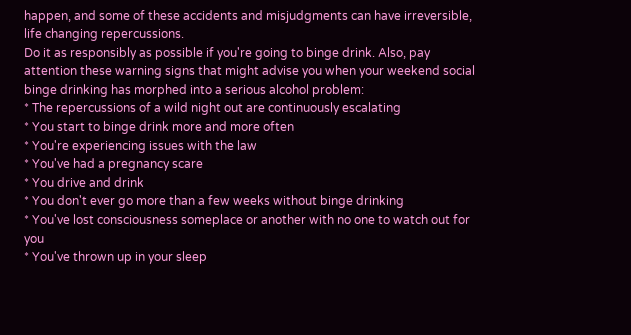happen, and some of these accidents and misjudgments can have irreversible, life changing repercussions.
Do it as responsibly as possible if you're going to binge drink. Also, pay attention these warning signs that might advise you when your weekend social binge drinking has morphed into a serious alcohol problem:
* The repercussions of a wild night out are continuously escalating
* You start to binge drink more and more often
* You're experiencing issues with the law
* You've had a pregnancy scare
* You drive and drink
* You don't ever go more than a few weeks without binge drinking
* You've lost consciousness someplace or another with no one to watch out for you
* You've thrown up in your sleep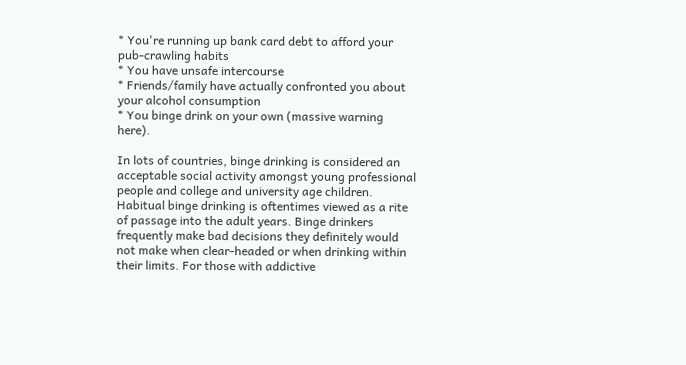* You're running up bank card debt to afford your pub-crawling habits
* You have unsafe intercourse
* Friends/family have actually confronted you about your alcohol consumption
* You binge drink on your own (massive warning here).

In lots of countries, binge drinking is considered an acceptable social activity amongst young professional people and college and university age children. Habitual binge drinking is oftentimes viewed as a rite of passage into the adult years. Binge drinkers frequently make bad decisions they definitely would not make when clear-headed or when drinking within their limits. For those with addictive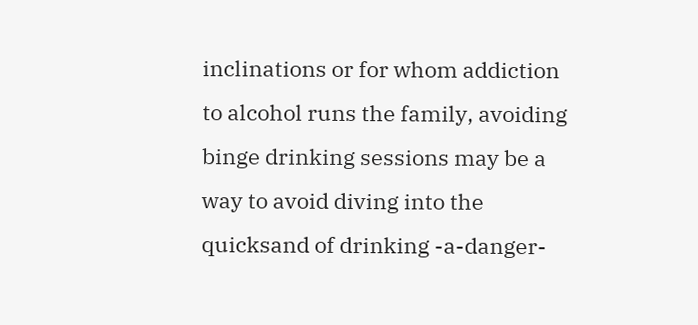inclinations or for whom addiction to alcohol runs the family, avoiding binge drinking sessions may be a way to avoid diving into the quicksand of drinking -a-danger-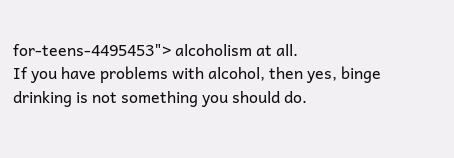for-teens-4495453"> alcoholism at all.
If you have problems with alcohol, then yes, binge drinking is not something you should do.